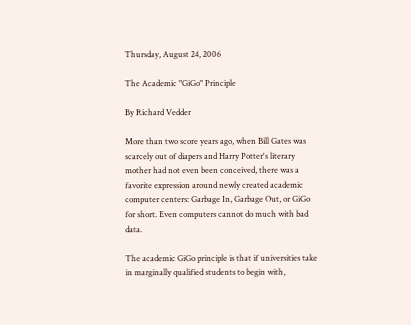Thursday, August 24, 2006

The Academic "GiGo" Principle

By Richard Vedder

More than two score years ago, when Bill Gates was scarcely out of diapers and Harry Potter's literary mother had not even been conceived, there was a favorite expression around newly created academic computer centers: Garbage In, Garbage Out, or GiGo for short. Even computers cannot do much with bad data.

The academic GiGo principle is that if universities take in marginally qualified students to begin with,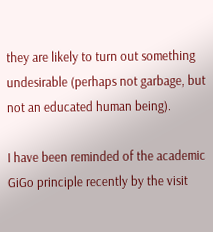they are likely to turn out something undesirable (perhaps not garbage, but not an educated human being).

I have been reminded of the academic GiGo principle recently by the visit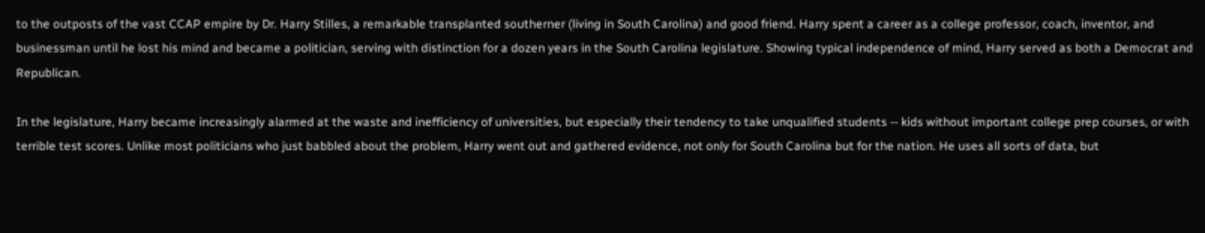to the outposts of the vast CCAP empire by Dr. Harry Stilles, a remarkable transplanted southerner (living in South Carolina) and good friend. Harry spent a career as a college professor, coach, inventor, and businessman until he lost his mind and became a politician, serving with distinction for a dozen years in the South Carolina legislature. Showing typical independence of mind, Harry served as both a Democrat and Republican.

In the legislature, Harry became increasingly alarmed at the waste and inefficiency of universities, but especially their tendency to take unqualified students -- kids without important college prep courses, or with terrible test scores. Unlike most politicians who just babbled about the problem, Harry went out and gathered evidence, not only for South Carolina but for the nation. He uses all sorts of data, but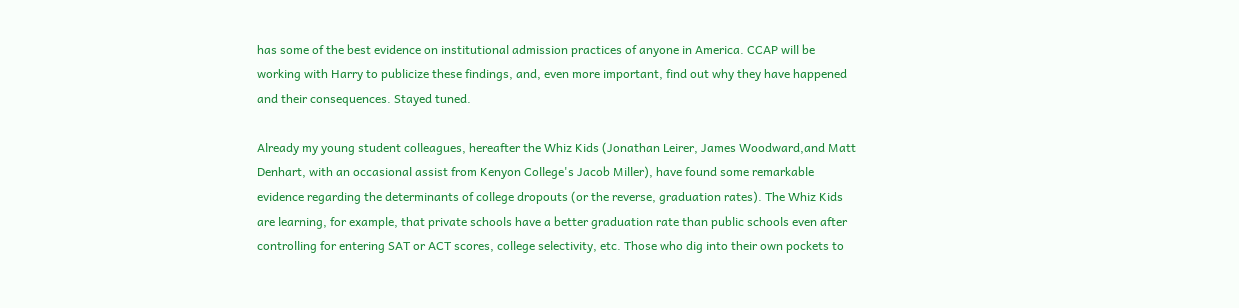has some of the best evidence on institutional admission practices of anyone in America. CCAP will be working with Harry to publicize these findings, and, even more important, find out why they have happened and their consequences. Stayed tuned.

Already my young student colleagues, hereafter the Whiz Kids (Jonathan Leirer, James Woodward,and Matt Denhart, with an occasional assist from Kenyon College's Jacob Miller), have found some remarkable evidence regarding the determinants of college dropouts (or the reverse, graduation rates). The Whiz Kids are learning, for example, that private schools have a better graduation rate than public schools even after controlling for entering SAT or ACT scores, college selectivity, etc. Those who dig into their own pockets to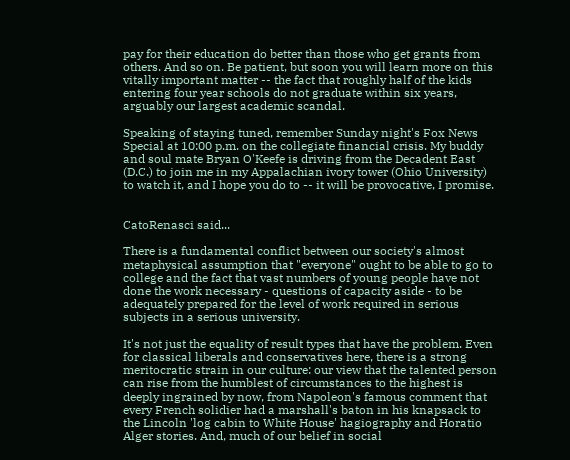pay for their education do better than those who get grants from others. And so on. Be patient, but soon you will learn more on this vitally important matter -- the fact that roughly half of the kids entering four year schools do not graduate within six years, arguably our largest academic scandal.

Speaking of staying tuned, remember Sunday night's Fox News Special at 10:00 p.m. on the collegiate financial crisis. My buddy and soul mate Bryan O'Keefe is driving from the Decadent East (D.C.) to join me in my Appalachian ivory tower (Ohio University) to watch it, and I hope you do to -- it will be provocative, I promise.


CatoRenasci said...

There is a fundamental conflict between our society's almost metaphysical assumption that "everyone" ought to be able to go to college and the fact that vast numbers of young people have not done the work necessary - questions of capacity aside - to be adequately prepared for the level of work required in serious subjects in a serious university.

It's not just the equality of result types that have the problem. Even for classical liberals and conservatives here, there is a strong meritocratic strain in our culture: our view that the talented person can rise from the humblest of circumstances to the highest is deeply ingrained by now, from Napoleon's famous comment that every French solidier had a marshall's baton in his knapsack to the Lincoln 'log cabin to White House' hagiography and Horatio Alger stories. And, much of our belief in social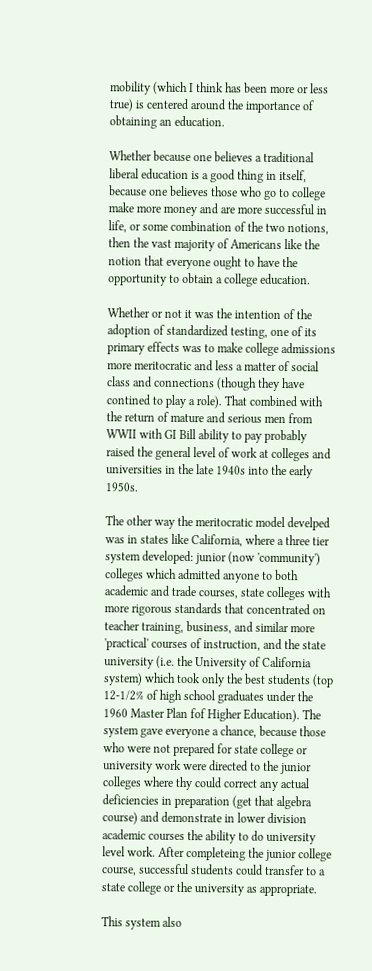mobility (which I think has been more or less true) is centered around the importance of obtaining an education.

Whether because one believes a traditional liberal education is a good thing in itself, because one believes those who go to college make more money and are more successful in life, or some combination of the two notions, then the vast majority of Americans like the notion that everyone ought to have the opportunity to obtain a college education.

Whether or not it was the intention of the adoption of standardized testing, one of its primary effects was to make college admissions more meritocratic and less a matter of social class and connections (though they have contined to play a role). That combined with the return of mature and serious men from WWII with GI Bill ability to pay probably raised the general level of work at colleges and universities in the late 1940s into the early 1950s.

The other way the meritocratic model develped was in states like California, where a three tier system developed: junior (now 'community') colleges which admitted anyone to both academic and trade courses, state colleges with more rigorous standards that concentrated on teacher training, business, and similar more 'practical' courses of instruction, and the state university (i.e. the University of California system) which took only the best students (top 12-1/2% of high school graduates under the 1960 Master Plan fof Higher Education). The system gave everyone a chance, because those who were not prepared for state college or university work were directed to the junior colleges where thy could correct any actual deficiencies in preparation (get that algebra course) and demonstrate in lower division academic courses the ability to do university level work. After completeing the junior college course, successful students could transfer to a state college or the university as appropriate.

This system also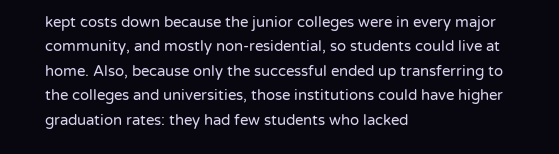kept costs down because the junior colleges were in every major community, and mostly non-residential, so students could live at home. Also, because only the successful ended up transferring to the colleges and universities, those institutions could have higher graduation rates: they had few students who lacked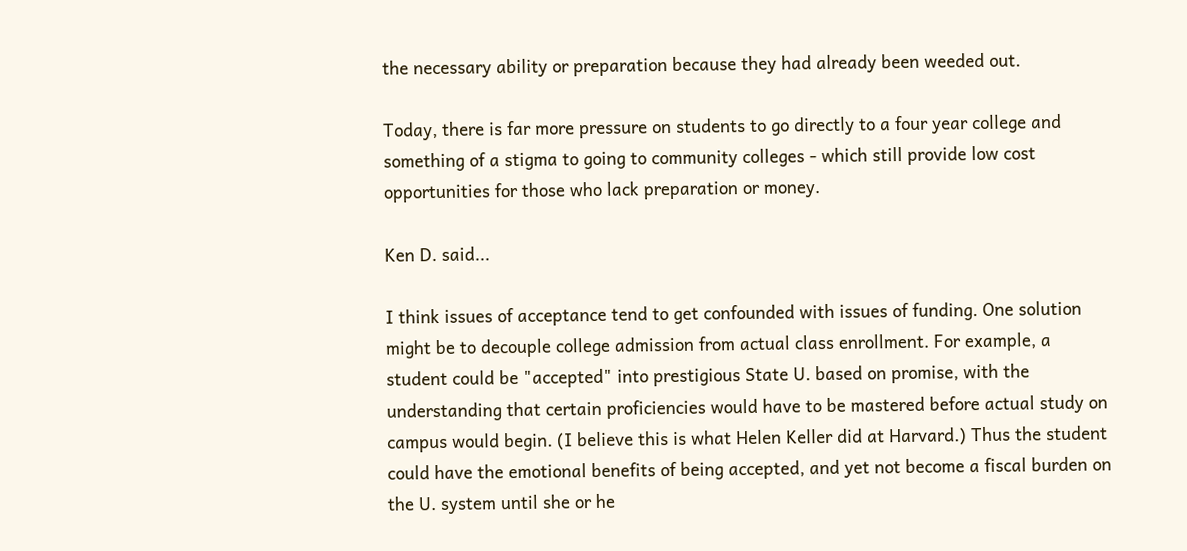the necessary ability or preparation because they had already been weeded out.

Today, there is far more pressure on students to go directly to a four year college and something of a stigma to going to community colleges - which still provide low cost opportunities for those who lack preparation or money.

Ken D. said...

I think issues of acceptance tend to get confounded with issues of funding. One solution might be to decouple college admission from actual class enrollment. For example, a student could be "accepted" into prestigious State U. based on promise, with the understanding that certain proficiencies would have to be mastered before actual study on campus would begin. (I believe this is what Helen Keller did at Harvard.) Thus the student could have the emotional benefits of being accepted, and yet not become a fiscal burden on the U. system until she or he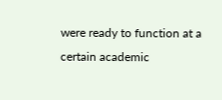were ready to function at a certain academic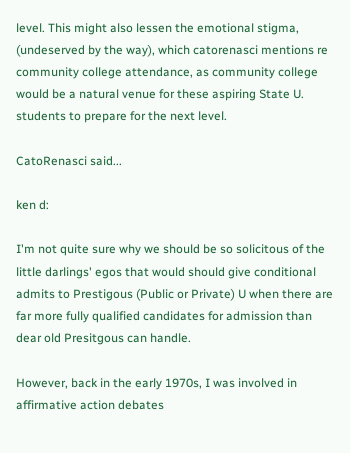level. This might also lessen the emotional stigma, (undeserved by the way), which catorenasci mentions re community college attendance, as community college would be a natural venue for these aspiring State U. students to prepare for the next level.

CatoRenasci said...

ken d:

I'm not quite sure why we should be so solicitous of the little darlings' egos that would should give conditional admits to Prestigous (Public or Private) U when there are far more fully qualified candidates for admission than dear old Presitgous can handle.

However, back in the early 1970s, I was involved in affirmative action debates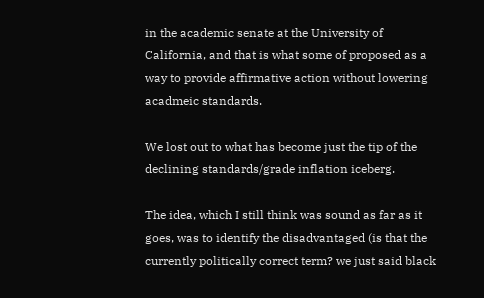in the academic senate at the University of California, and that is what some of proposed as a way to provide affirmative action without lowering acadmeic standards.

We lost out to what has become just the tip of the declining standards/grade inflation iceberg.

The idea, which I still think was sound as far as it goes, was to identify the disadvantaged (is that the currently politically correct term? we just said black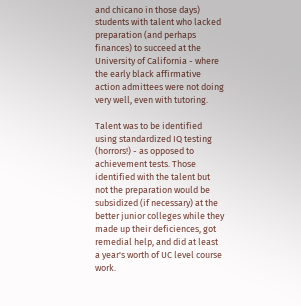and chicano in those days) students with talent who lacked preparation (and perhaps finances) to succeed at the University of California - where the early black affirmative action admittees were not doing very well, even with tutoring.

Talent was to be identified using standardized IQ testing (horrors!) - as opposed to achievement tests. Those identified with the talent but not the preparation would be subsidized (if necessary) at the better junior colleges while they made up their deficiences, got remedial help, and did at least a year's worth of UC level course work.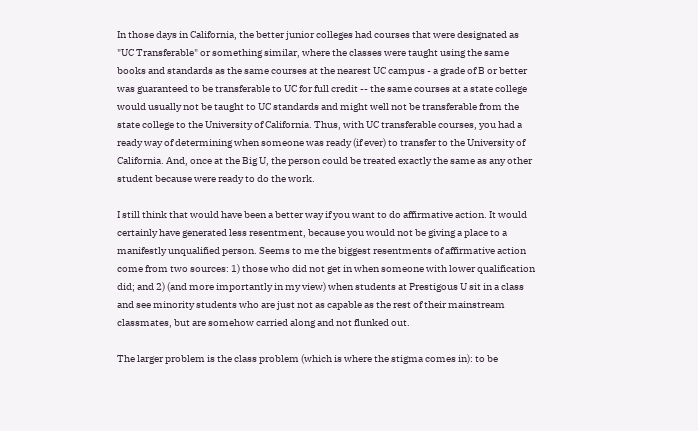In those days in California, the better junior colleges had courses that were designated as "UC Transferable" or something similar, where the classes were taught using the same books and standards as the same courses at the nearest UC campus - a grade of B or better was guaranteed to be transferable to UC for full credit -- the same courses at a state college would usually not be taught to UC standards and might well not be transferable from the state college to the University of California. Thus, with UC transferable courses, you had a ready way of determining when someone was ready (if ever) to transfer to the University of California. And, once at the Big U, the person could be treated exactly the same as any other student because were ready to do the work.

I still think that would have been a better way if you want to do affirmative action. It would certainly have generated less resentment, because you would not be giving a place to a manifestly unqualified person. Seems to me the biggest resentments of affirmative action come from two sources: 1) those who did not get in when someone with lower qualification did; and 2) (and more importantly in my view) when students at Prestigous U sit in a class and see minority students who are just not as capable as the rest of their mainstream classmates, but are somehow carried along and not flunked out.

The larger problem is the class problem (which is where the stigma comes in): to be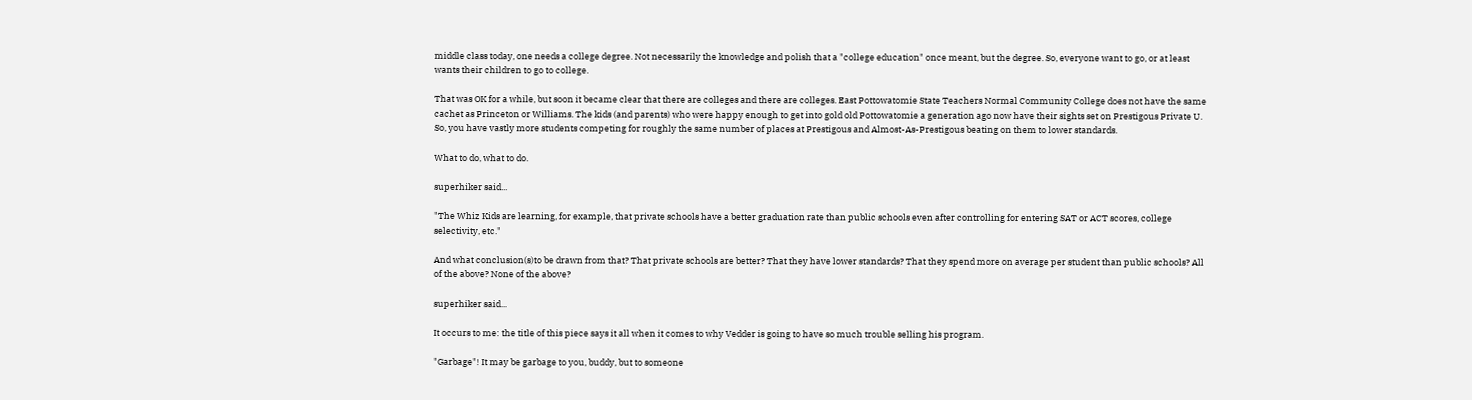middle class today, one needs a college degree. Not necessarily the knowledge and polish that a "college education" once meant, but the degree. So, everyone want to go, or at least wants their children to go to college.

That was OK for a while, but soon it became clear that there are colleges and there are colleges. East Pottowatomie State Teachers Normal Community College does not have the same cachet as Princeton or Williams. The kids (and parents) who were happy enough to get into gold old Pottowatomie a generation ago now have their sights set on Prestigous Private U. So, you have vastly more students competing for roughly the same number of places at Prestigous and Almost-As-Prestigous beating on them to lower standards.

What to do, what to do.

superhiker said...

"The Whiz Kids are learning, for example, that private schools have a better graduation rate than public schools even after controlling for entering SAT or ACT scores, college selectivity, etc."

And what conclusion(s)to be drawn from that? That private schools are better? That they have lower standards? That they spend more on average per student than public schools? All of the above? None of the above?

superhiker said...

It occurs to me: the title of this piece says it all when it comes to why Vedder is going to have so much trouble selling his program.

"Garbage"! It may be garbage to you, buddy, but to someone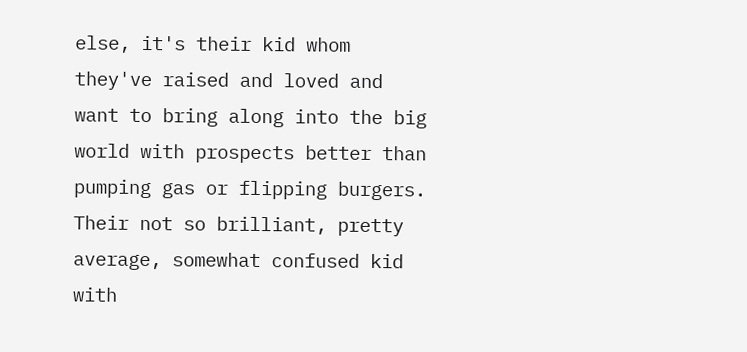else, it's their kid whom they've raised and loved and want to bring along into the big world with prospects better than pumping gas or flipping burgers. Their not so brilliant, pretty average, somewhat confused kid with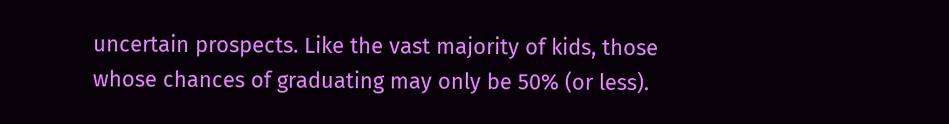uncertain prospects. Like the vast majority of kids, those whose chances of graduating may only be 50% (or less).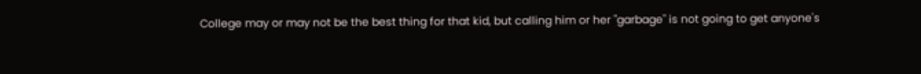College may or may not be the best thing for that kid, but calling him or her "garbage" is not going to get anyone's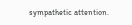sympathetic attention.